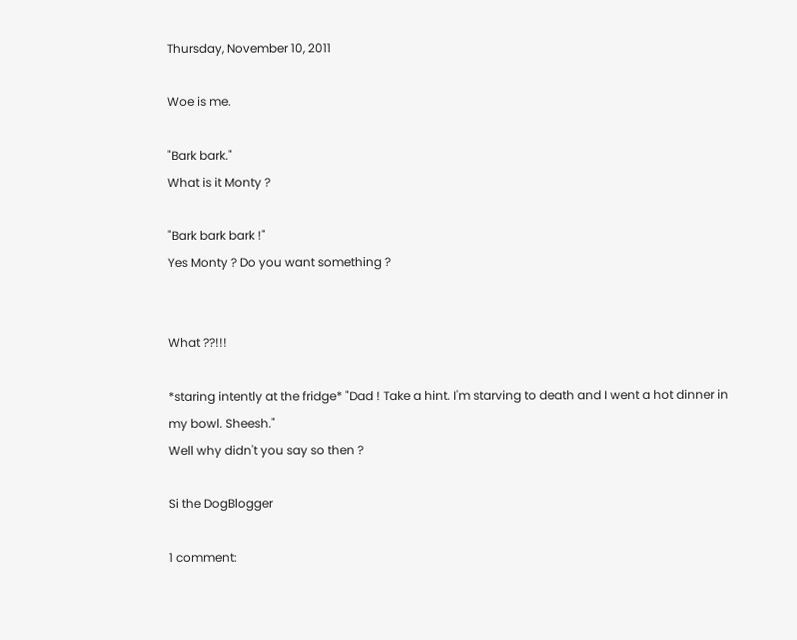Thursday, November 10, 2011

Woe is me.

"Bark bark."
What is it Monty ?

"Bark bark bark !"
Yes Monty ? Do you want something ?


What ??!!!

*staring intently at the fridge* "Dad ! Take a hint. I'm starving to death and I went a hot dinner in my bowl. Sheesh."
Well why didn't you say so then ?

Si the DogBlogger

1 comment: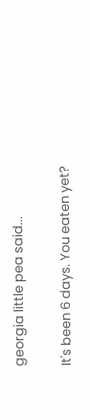georgia little pea said...

It's been 6 days. You eaten yet?